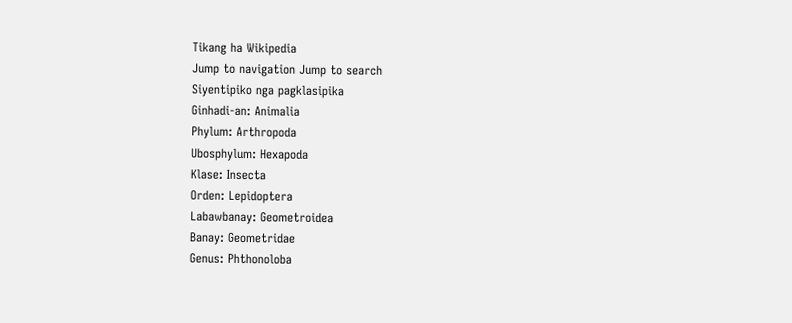Tikang ha Wikipedia
Jump to navigation Jump to search
Siyentipiko nga pagklasipika
Ginhadi-an: Animalia
Phylum: Arthropoda
Ubosphylum: Hexapoda
Klase: Insecta
Orden: Lepidoptera
Labawbanay: Geometroidea
Banay: Geometridae
Genus: Phthonoloba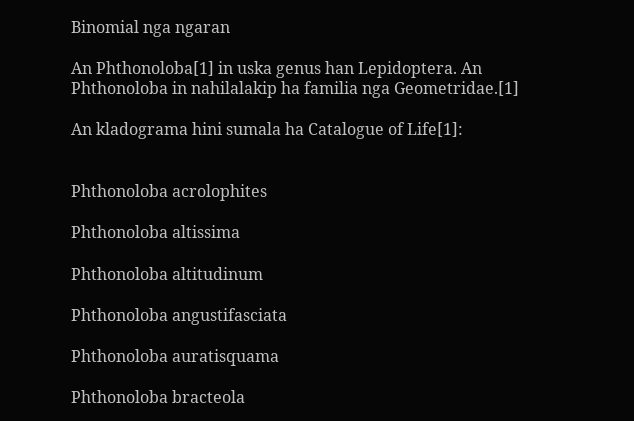Binomial nga ngaran

An Phthonoloba[1] in uska genus han Lepidoptera. An Phthonoloba in nahilalakip ha familia nga Geometridae.[1]

An kladograma hini sumala ha Catalogue of Life[1]:


Phthonoloba acrolophites

Phthonoloba altissima

Phthonoloba altitudinum

Phthonoloba angustifasciata

Phthonoloba auratisquama

Phthonoloba bracteola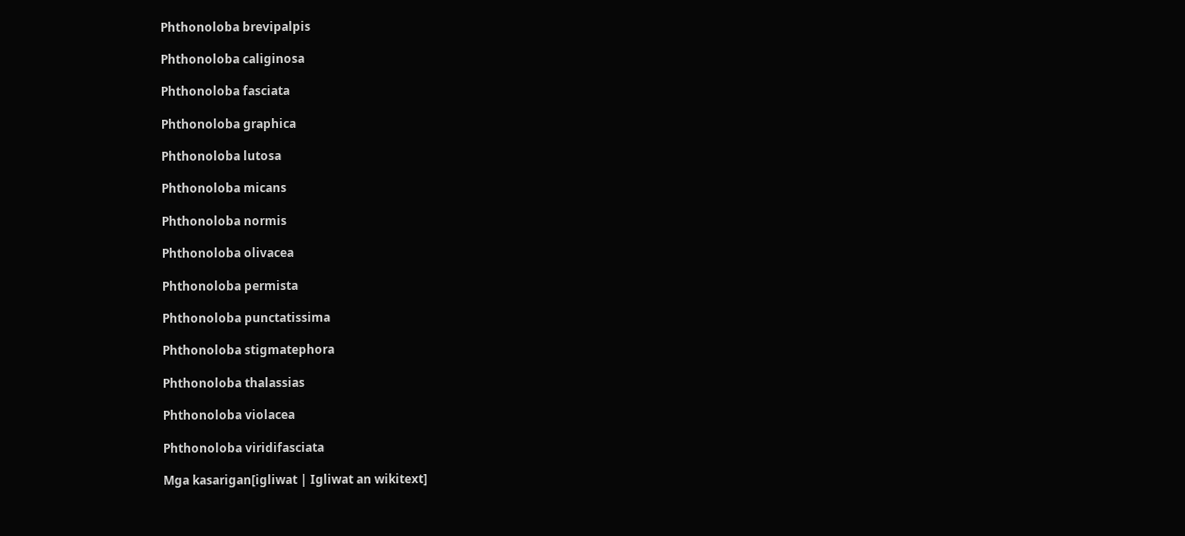Phthonoloba brevipalpis

Phthonoloba caliginosa

Phthonoloba fasciata

Phthonoloba graphica

Phthonoloba lutosa

Phthonoloba micans

Phthonoloba normis

Phthonoloba olivacea

Phthonoloba permista

Phthonoloba punctatissima

Phthonoloba stigmatephora

Phthonoloba thalassias

Phthonoloba violacea

Phthonoloba viridifasciata

Mga kasarigan[igliwat | Igliwat an wikitext]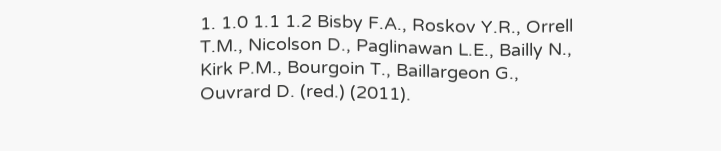1. 1.0 1.1 1.2 Bisby F.A., Roskov Y.R., Orrell T.M., Nicolson D., Paglinawan L.E., Bailly N., Kirk P.M., Bourgoin T., Baillargeon G., Ouvrard D. (red.) (2011).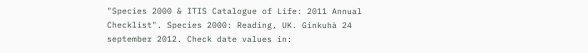"Species 2000 & ITIS Catalogue of Life: 2011 Annual Checklist". Species 2000: Reading, UK. Ginkuhà 24 september 2012. Check date values in: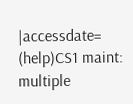|accessdate= (help)CS1 maint: multiple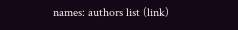names: authors list (link)